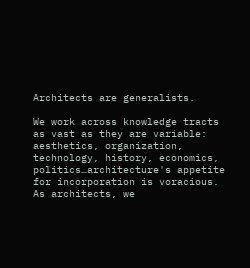Architects are generalists.

We work across knowledge tracts as vast as they are variable: aesthetics, organization, technology, history, economics, politics…architecture's appetite for incorporation is voracious. As architects, we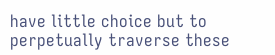have little choice but to perpetually traverse these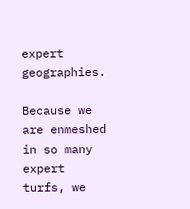expert geographies.

Because we are enmeshed in so many expert turfs, we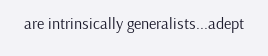are intrinsically generalists...adept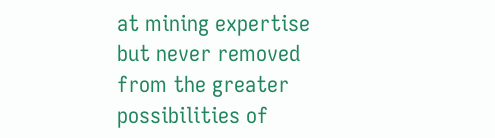at mining expertise but never removed from the greater possibilities of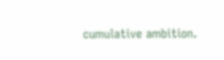cumulative ambition.